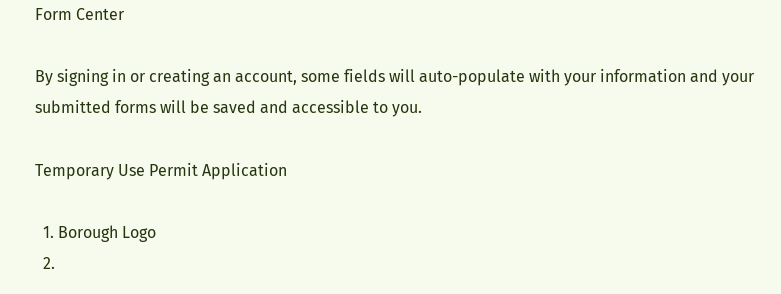Form Center

By signing in or creating an account, some fields will auto-populate with your information and your submitted forms will be saved and accessible to you.

Temporary Use Permit Application

  1. Borough Logo
  2.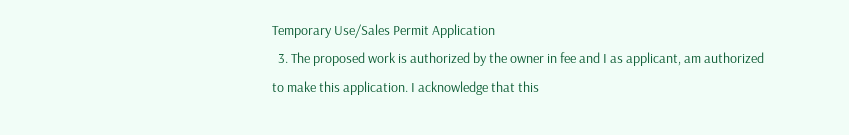Temporary Use/Sales Permit Application
  3. The proposed work is authorized by the owner in fee and I as applicant, am authorized to make this application. I acknowledge that this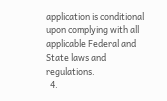application is conditional upon complying with all applicable Federal and State laws and regulations.
  4.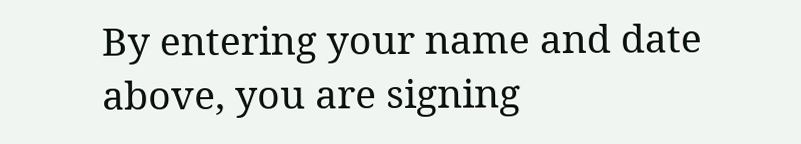By entering your name and date above, you are signing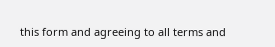this form and agreeing to all terms and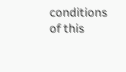conditions of this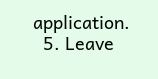application.
  5. Leave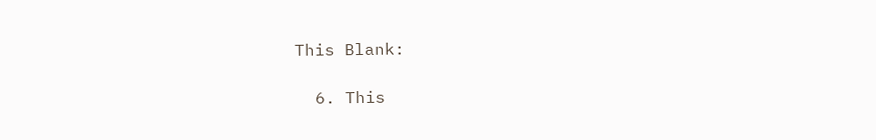This Blank:

  6. This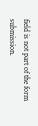field is not part of the form submission.